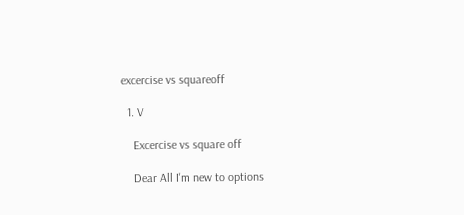excercise vs squareoff

  1. V

    Excercise vs square off

    Dear All I'm new to options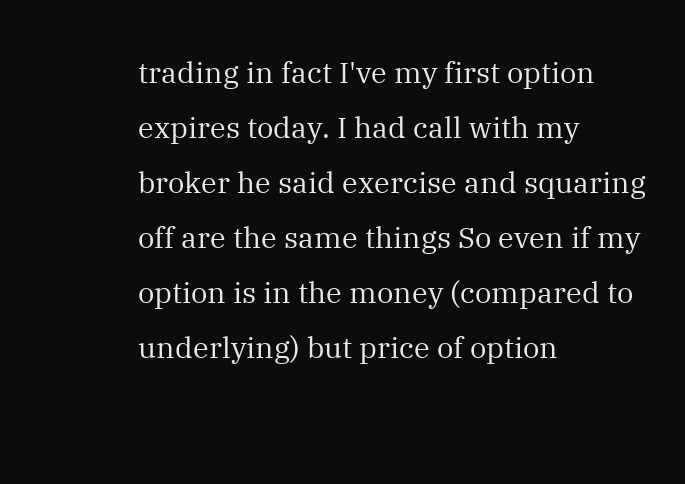trading in fact I've my first option expires today. I had call with my broker he said exercise and squaring off are the same things So even if my option is in the money (compared to underlying) but price of option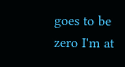goes to be zero I'm at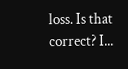loss. Is that correct? I...